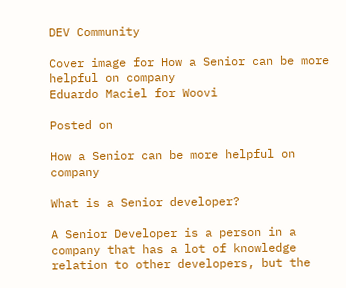DEV Community

Cover image for How a Senior can be more helpful on company
Eduardo Maciel for Woovi

Posted on

How a Senior can be more helpful on company

What is a Senior developer?

A Senior Developer is a person in a company that has a lot of knowledge relation to other developers, but the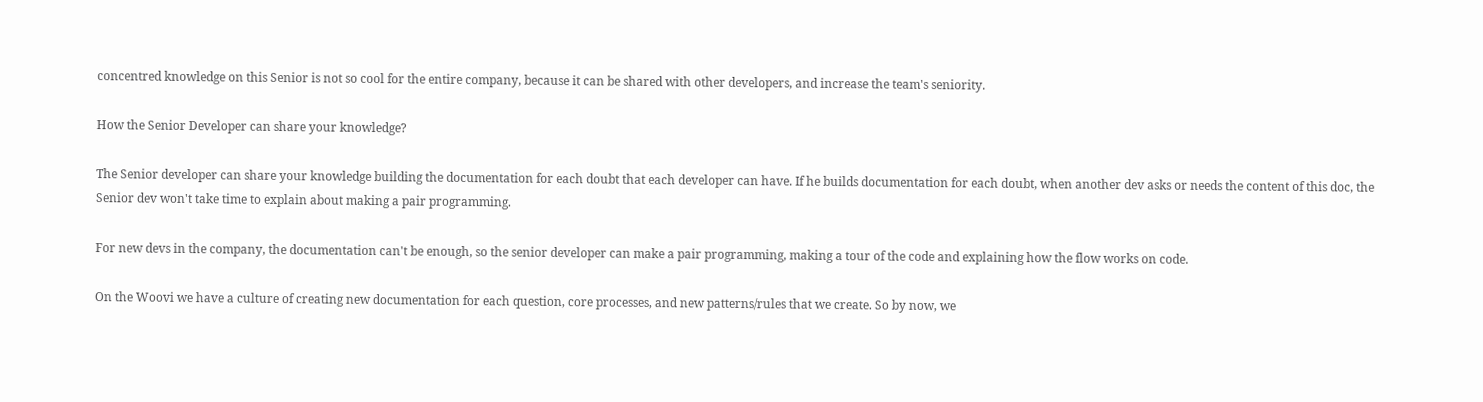concentred knowledge on this Senior is not so cool for the entire company, because it can be shared with other developers, and increase the team's seniority.

How the Senior Developer can share your knowledge?

The Senior developer can share your knowledge building the documentation for each doubt that each developer can have. If he builds documentation for each doubt, when another dev asks or needs the content of this doc, the Senior dev won't take time to explain about making a pair programming.

For new devs in the company, the documentation can't be enough, so the senior developer can make a pair programming, making a tour of the code and explaining how the flow works on code.

On the Woovi we have a culture of creating new documentation for each question, core processes, and new patterns/rules that we create. So by now, we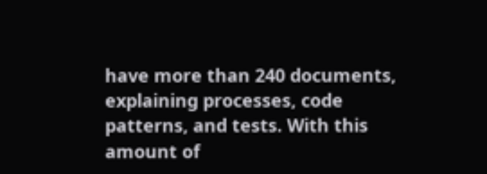have more than 240 documents, explaining processes, code patterns, and tests. With this amount of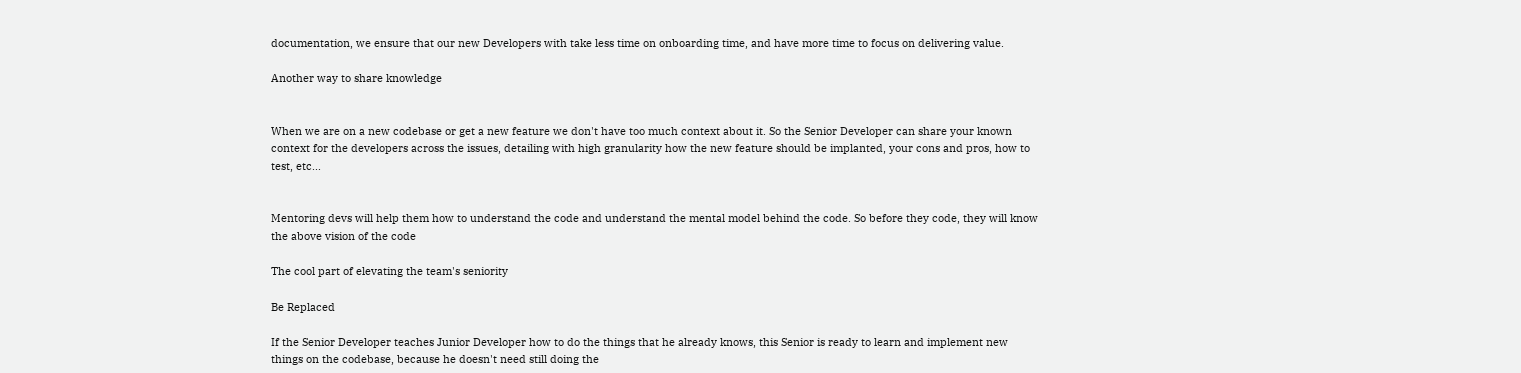documentation, we ensure that our new Developers with take less time on onboarding time, and have more time to focus on delivering value.

Another way to share knowledge


When we are on a new codebase or get a new feature we don't have too much context about it. So the Senior Developer can share your known context for the developers across the issues, detailing with high granularity how the new feature should be implanted, your cons and pros, how to test, etc...


Mentoring devs will help them how to understand the code and understand the mental model behind the code. So before they code, they will know the above vision of the code

The cool part of elevating the team's seniority

Be Replaced

If the Senior Developer teaches Junior Developer how to do the things that he already knows, this Senior is ready to learn and implement new things on the codebase, because he doesn't need still doing the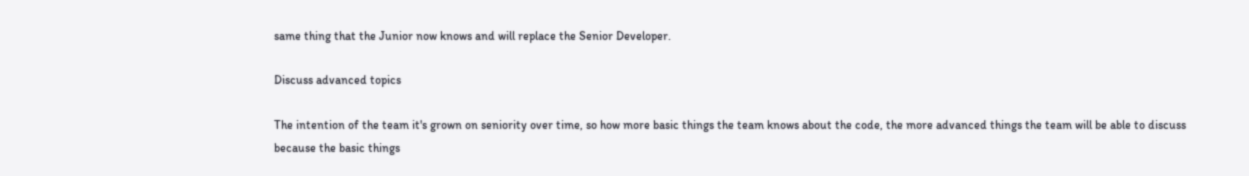same thing that the Junior now knows and will replace the Senior Developer.

Discuss advanced topics

The intention of the team it's grown on seniority over time, so how more basic things the team knows about the code, the more advanced things the team will be able to discuss because the basic things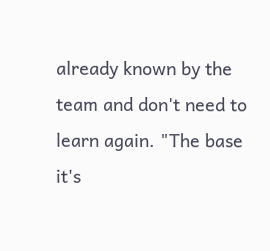already known by the team and don't need to learn again. "The base it's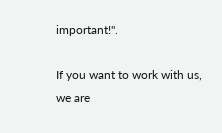important!".

If you want to work with us, we are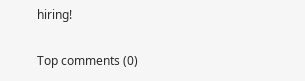hiring!

Top comments (0)